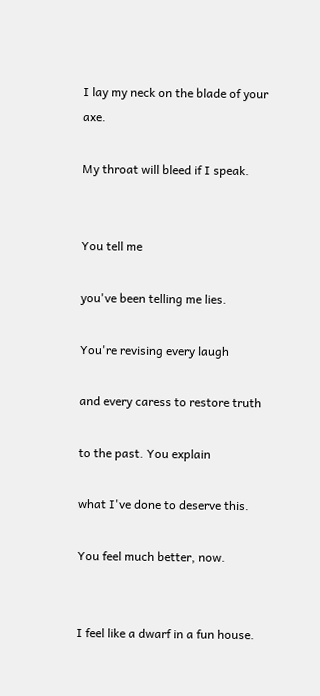I lay my neck on the blade of your axe.

My throat will bleed if I speak.


You tell me

you've been telling me lies.

You're revising every laugh

and every caress to restore truth

to the past. You explain

what I've done to deserve this.

You feel much better, now.


I feel like a dwarf in a fun house.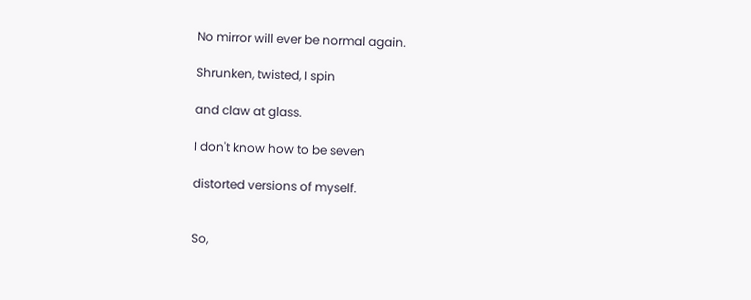No mirror will ever be normal again.

Shrunken, twisted, I spin

and claw at glass.

I don't know how to be seven

distorted versions of myself.


So,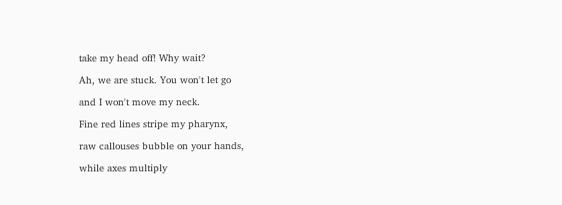take my head off! Why wait?

Ah, we are stuck. You won't let go

and I won't move my neck.

Fine red lines stripe my pharynx,

raw callouses bubble on your hands,

while axes multiply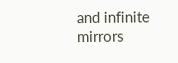and infinite mirrors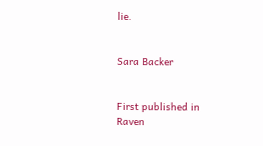lie.


Sara Backer


First published in Raven